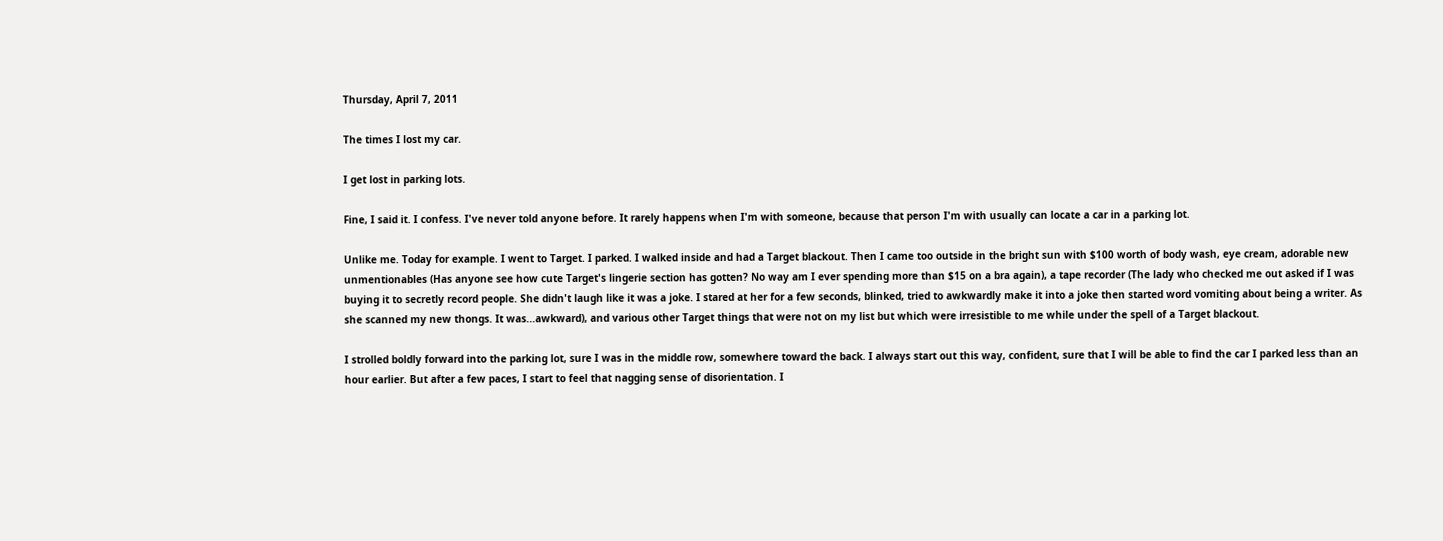Thursday, April 7, 2011

The times I lost my car.

I get lost in parking lots.

Fine, I said it. I confess. I've never told anyone before. It rarely happens when I'm with someone, because that person I'm with usually can locate a car in a parking lot.

Unlike me. Today for example. I went to Target. I parked. I walked inside and had a Target blackout. Then I came too outside in the bright sun with $100 worth of body wash, eye cream, adorable new unmentionables (Has anyone see how cute Target's lingerie section has gotten? No way am I ever spending more than $15 on a bra again), a tape recorder (The lady who checked me out asked if I was buying it to secretly record people. She didn't laugh like it was a joke. I stared at her for a few seconds, blinked, tried to awkwardly make it into a joke then started word vomiting about being a writer. As she scanned my new thongs. It was...awkward), and various other Target things that were not on my list but which were irresistible to me while under the spell of a Target blackout.

I strolled boldly forward into the parking lot, sure I was in the middle row, somewhere toward the back. I always start out this way, confident, sure that I will be able to find the car I parked less than an hour earlier. But after a few paces, I start to feel that nagging sense of disorientation. I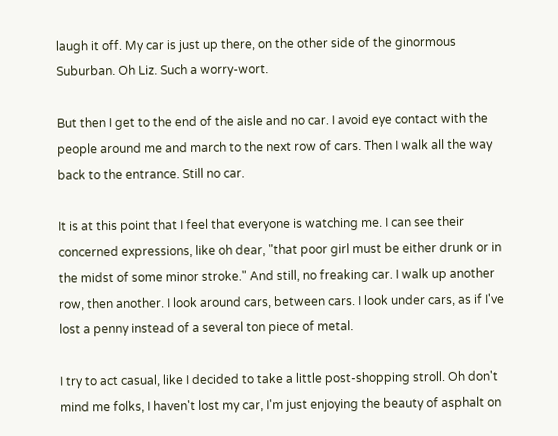laugh it off. My car is just up there, on the other side of the ginormous Suburban. Oh Liz. Such a worry-wort.

But then I get to the end of the aisle and no car. I avoid eye contact with the people around me and march to the next row of cars. Then I walk all the way back to the entrance. Still no car.

It is at this point that I feel that everyone is watching me. I can see their concerned expressions, like oh dear, "that poor girl must be either drunk or in the midst of some minor stroke." And still, no freaking car. I walk up another row, then another. I look around cars, between cars. I look under cars, as if I've lost a penny instead of a several ton piece of metal.

I try to act casual, like I decided to take a little post-shopping stroll. Oh don't mind me folks, I haven't lost my car, I'm just enjoying the beauty of asphalt on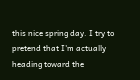this nice spring day. I try to pretend that I'm actually heading toward the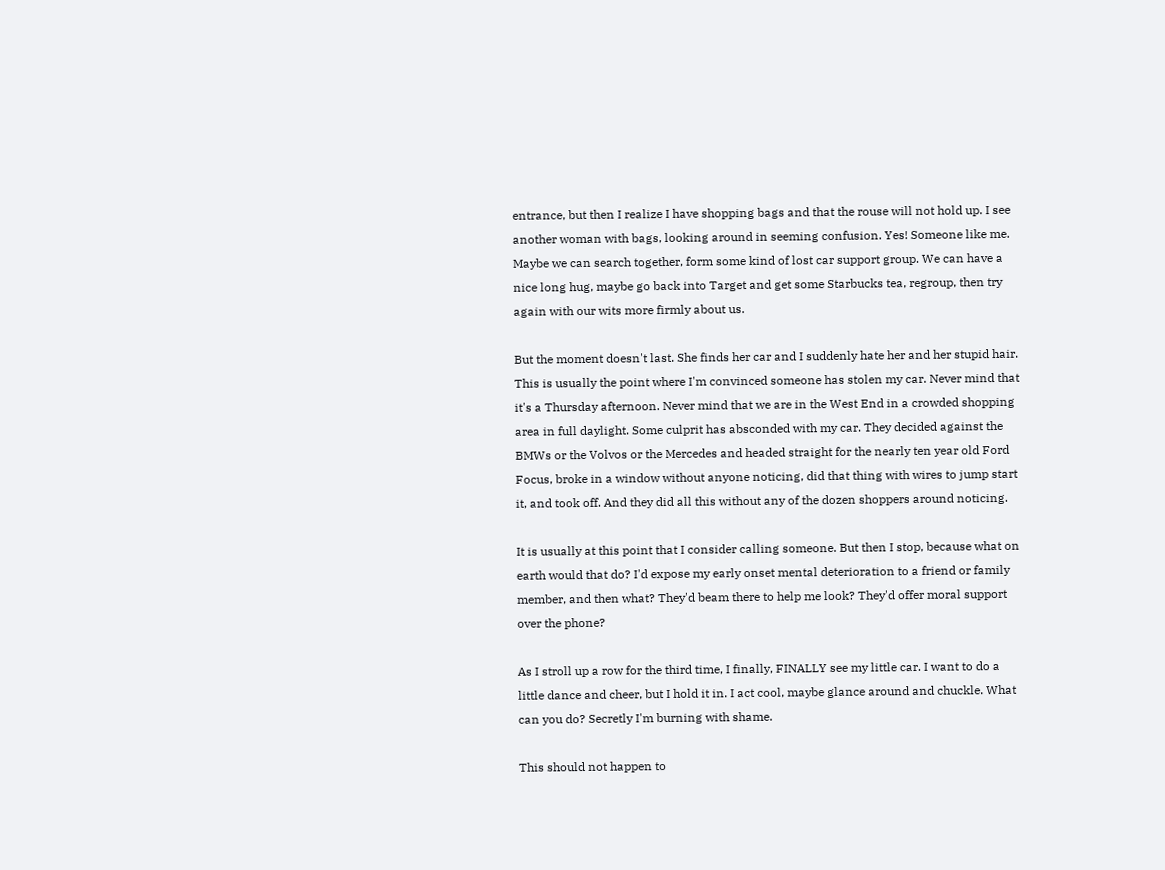entrance, but then I realize I have shopping bags and that the rouse will not hold up. I see another woman with bags, looking around in seeming confusion. Yes! Someone like me. Maybe we can search together, form some kind of lost car support group. We can have a nice long hug, maybe go back into Target and get some Starbucks tea, regroup, then try again with our wits more firmly about us.

But the moment doesn't last. She finds her car and I suddenly hate her and her stupid hair. This is usually the point where I'm convinced someone has stolen my car. Never mind that it's a Thursday afternoon. Never mind that we are in the West End in a crowded shopping area in full daylight. Some culprit has absconded with my car. They decided against the BMWs or the Volvos or the Mercedes and headed straight for the nearly ten year old Ford Focus, broke in a window without anyone noticing, did that thing with wires to jump start it, and took off. And they did all this without any of the dozen shoppers around noticing.

It is usually at this point that I consider calling someone. But then I stop, because what on earth would that do? I'd expose my early onset mental deterioration to a friend or family member, and then what? They'd beam there to help me look? They'd offer moral support over the phone?

As I stroll up a row for the third time, I finally, FINALLY see my little car. I want to do a little dance and cheer, but I hold it in. I act cool, maybe glance around and chuckle. What can you do? Secretly I'm burning with shame.

This should not happen to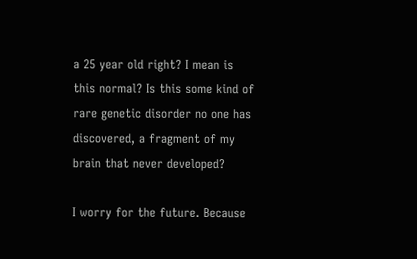a 25 year old right? I mean is this normal? Is this some kind of rare genetic disorder no one has discovered, a fragment of my brain that never developed?

I worry for the future. Because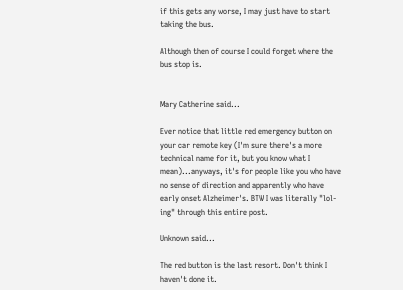if this gets any worse, I may just have to start taking the bus.

Although then of course I could forget where the bus stop is.


Mary Catherine said...

Ever notice that little red emergency button on your car remote key (I'm sure there's a more technical name for it, but you know what I mean)...anyways, it's for people like you who have no sense of direction and apparently who have early onset Alzheimer's. BTW I was literally "lol-ing" through this entire post.

Unknown said...

The red button is the last resort. Don't think I haven't done it.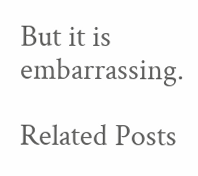But it is embarrassing.

Related Posts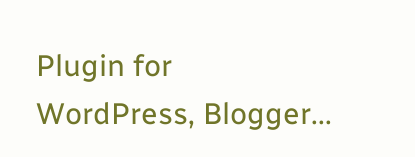Plugin for WordPress, Blogger...